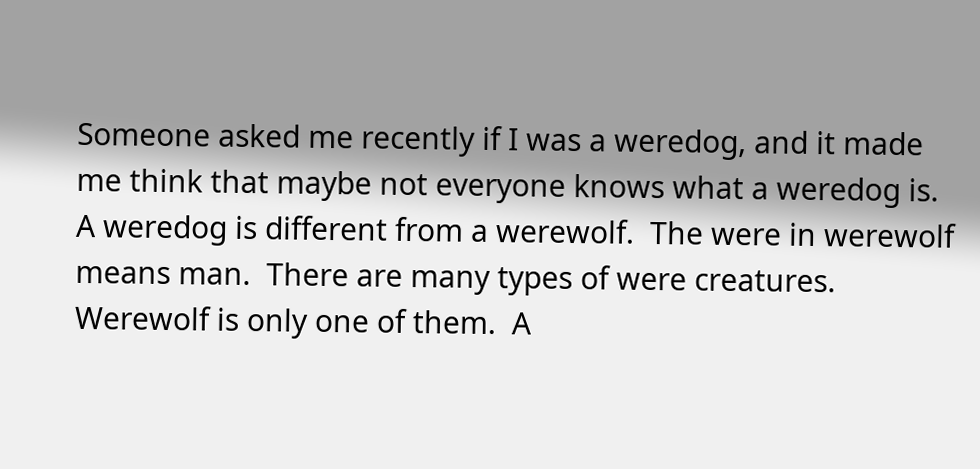Someone asked me recently if I was a weredog, and it made me think that maybe not everyone knows what a weredog is.  A weredog is different from a werewolf.  The were in werewolf means man.  There are many types of were creatures.  Werewolf is only one of them.  A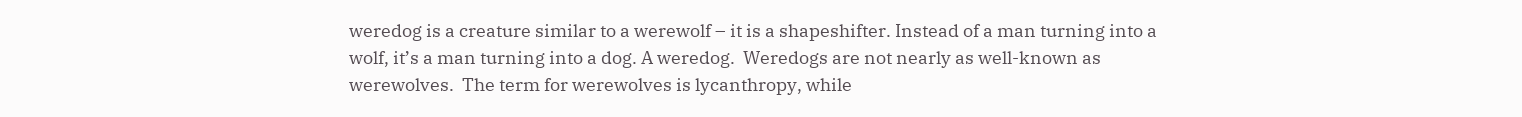weredog is a creature similar to a werewolf – it is a shapeshifter. Instead of a man turning into a wolf, it’s a man turning into a dog. A weredog.  Weredogs are not nearly as well-known as werewolves.  The term for werewolves is lycanthropy, while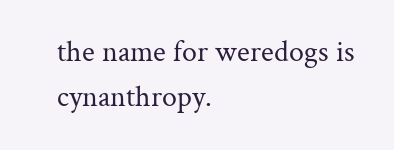the name for weredogs is cynanthropy.